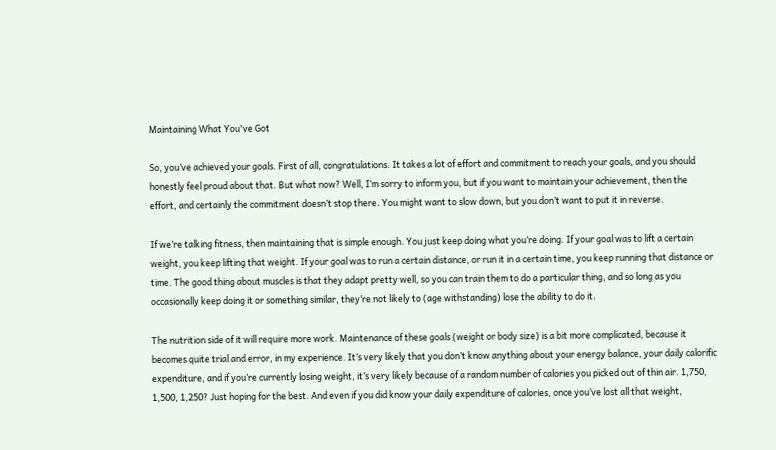Maintaining What You've Got

So, you’ve achieved your goals. First of all, congratulations. It takes a lot of effort and commitment to reach your goals, and you should honestly feel proud about that. But what now? Well, I’m sorry to inform you, but if you want to maintain your achievement, then the effort, and certainly the commitment doesn’t stop there. You might want to slow down, but you don’t want to put it in reverse.

If we’re talking fitness, then maintaining that is simple enough. You just keep doing what you’re doing. If your goal was to lift a certain weight, you keep lifting that weight. If your goal was to run a certain distance, or run it in a certain time, you keep running that distance or time. The good thing about muscles is that they adapt pretty well, so you can train them to do a particular thing, and so long as you occasionally keep doing it or something similar, they’re not likely to (age withstanding) lose the ability to do it.

The nutrition side of it will require more work. Maintenance of these goals (weight or body size) is a bit more complicated, because it becomes quite trial and error, in my experience. It’s very likely that you don’t know anything about your energy balance, your daily calorific expenditure, and if you’re currently losing weight, it’s very likely because of a random number of calories you picked out of thin air. 1,750, 1,500, 1,250? Just hoping for the best. And even if you did know your daily expenditure of calories, once you’ve lost all that weight,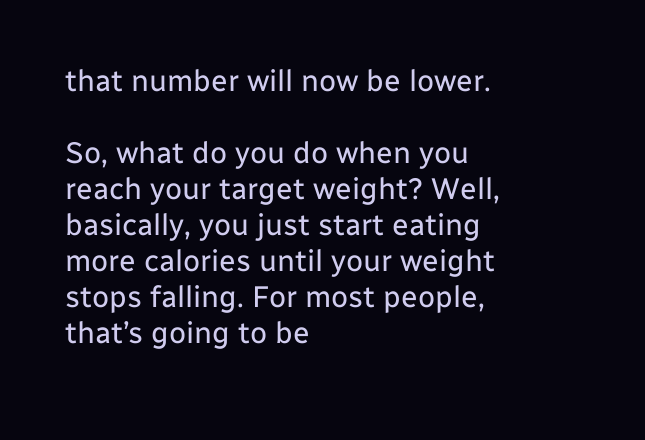that number will now be lower.

So, what do you do when you reach your target weight? Well, basically, you just start eating more calories until your weight stops falling. For most people, that’s going to be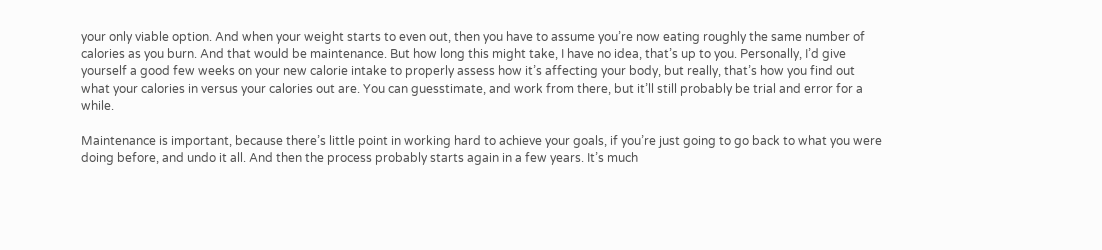your only viable option. And when your weight starts to even out, then you have to assume you’re now eating roughly the same number of calories as you burn. And that would be maintenance. But how long this might take, I have no idea, that’s up to you. Personally, I’d give yourself a good few weeks on your new calorie intake to properly assess how it’s affecting your body, but really, that’s how you find out what your calories in versus your calories out are. You can guesstimate, and work from there, but it’ll still probably be trial and error for a while.

Maintenance is important, because there’s little point in working hard to achieve your goals, if you’re just going to go back to what you were doing before, and undo it all. And then the process probably starts again in a few years. It’s much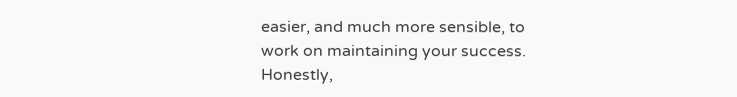easier, and much more sensible, to work on maintaining your success. Honestly,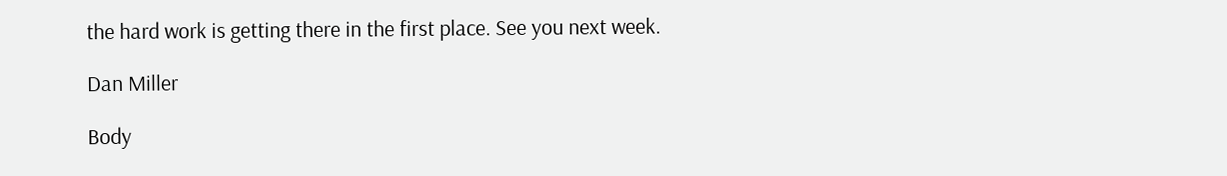the hard work is getting there in the first place. See you next week.

Dan Miller

Body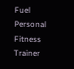Fuel Personal Fitness Trainer